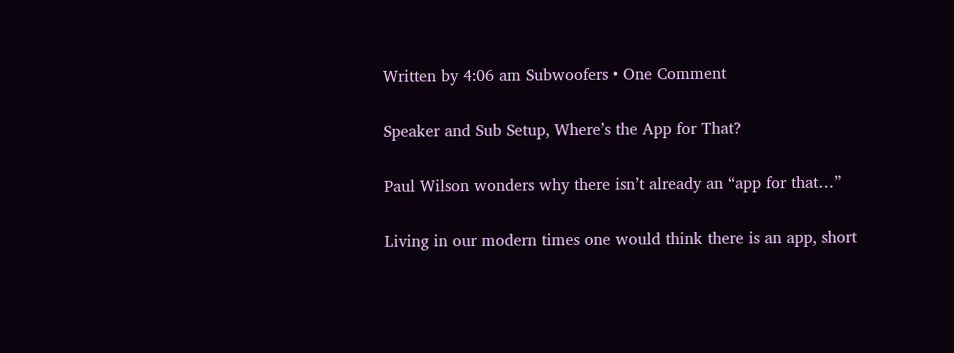Written by 4:06 am Subwoofers • One Comment

Speaker and Sub Setup, Where’s the App for That?

Paul Wilson wonders why there isn’t already an “app for that…”

Living in our modern times one would think there is an app, short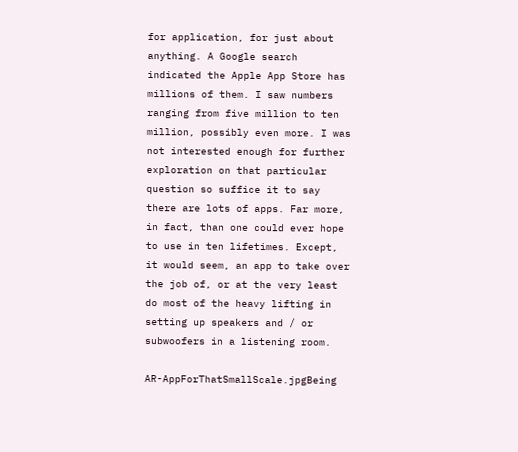for application, for just about anything. A Google search indicated the Apple App Store has millions of them. I saw numbers ranging from five million to ten million, possibly even more. I was not interested enough for further exploration on that particular question so suffice it to say there are lots of apps. Far more, in fact, than one could ever hope to use in ten lifetimes. Except, it would seem, an app to take over the job of, or at the very least do most of the heavy lifting in setting up speakers and / or subwoofers in a listening room.

AR-AppForThatSmallScale.jpgBeing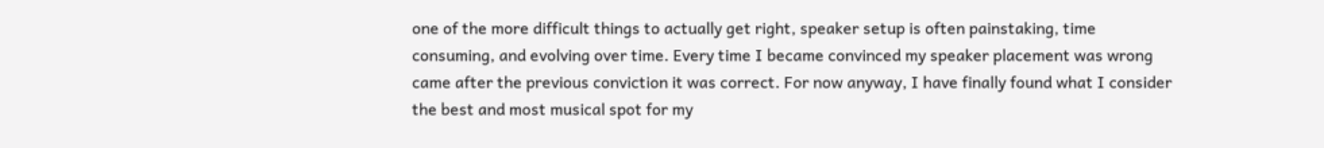one of the more difficult things to actually get right, speaker setup is often painstaking, time consuming, and evolving over time. Every time I became convinced my speaker placement was wrong came after the previous conviction it was correct. For now anyway, I have finally found what I consider the best and most musical spot for my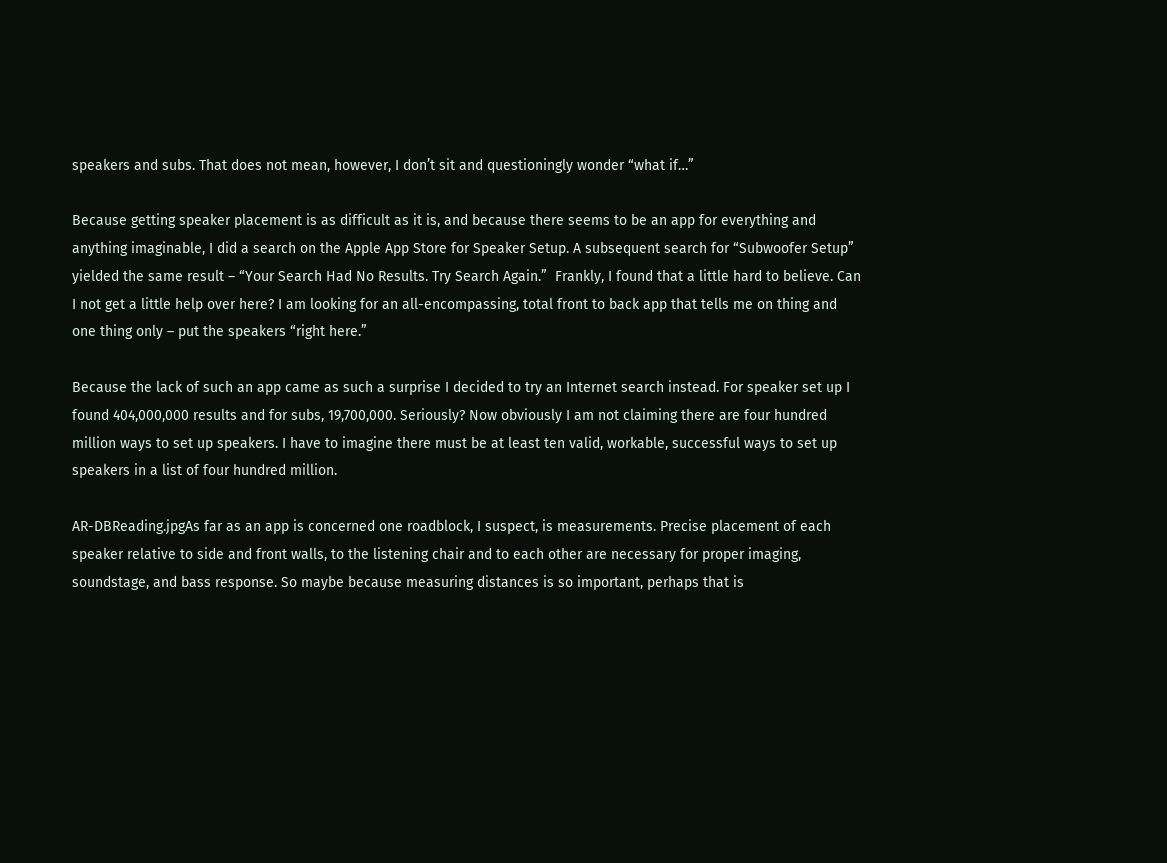speakers and subs. That does not mean, however, I don’t sit and questioningly wonder “what if…”

Because getting speaker placement is as difficult as it is, and because there seems to be an app for everything and anything imaginable, I did a search on the Apple App Store for Speaker Setup. A subsequent search for “Subwoofer Setup” yielded the same result – “Your Search Had No Results. Try Search Again.”  Frankly, I found that a little hard to believe. Can I not get a little help over here? I am looking for an all-encompassing, total front to back app that tells me on thing and one thing only – put the speakers “right here.”

Because the lack of such an app came as such a surprise I decided to try an Internet search instead. For speaker set up I found 404,000,000 results and for subs, 19,700,000. Seriously? Now obviously I am not claiming there are four hundred million ways to set up speakers. I have to imagine there must be at least ten valid, workable, successful ways to set up speakers in a list of four hundred million.

AR-DBReading.jpgAs far as an app is concerned one roadblock, I suspect, is measurements. Precise placement of each speaker relative to side and front walls, to the listening chair and to each other are necessary for proper imaging, soundstage, and bass response. So maybe because measuring distances is so important, perhaps that is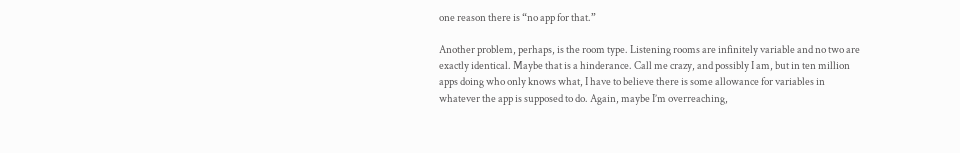one reason there is “no app for that.”

Another problem, perhaps, is the room type. Listening rooms are infinitely variable and no two are exactly identical. Maybe that is a hinderance. Call me crazy, and possibly I am, but in ten million apps doing who only knows what, I have to believe there is some allowance for variables in whatever the app is supposed to do. Again, maybe I’m overreaching,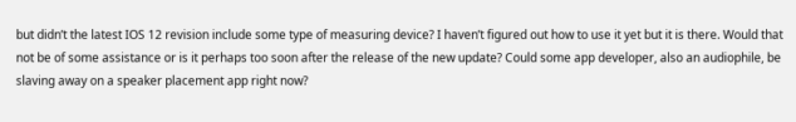but didn’t the latest IOS 12 revision include some type of measuring device? I haven’t figured out how to use it yet but it is there. Would that not be of some assistance or is it perhaps too soon after the release of the new update? Could some app developer, also an audiophile, be slaving away on a speaker placement app right now?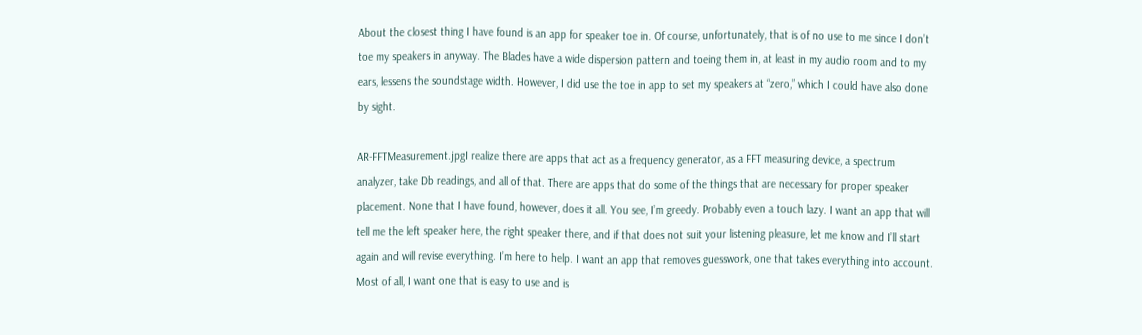About the closest thing I have found is an app for speaker toe in. Of course, unfortunately, that is of no use to me since I don’t toe my speakers in anyway. The Blades have a wide dispersion pattern and toeing them in, at least in my audio room and to my ears, lessens the soundstage width. However, I did use the toe in app to set my speakers at “zero,” which I could have also done by sight.

AR-FFTMeasurement.jpgI realize there are apps that act as a frequency generator, as a FFT measuring device, a spectrum analyzer, take Db readings, and all of that. There are apps that do some of the things that are necessary for proper speaker placement. None that I have found, however, does it all. You see, I’m greedy. Probably even a touch lazy. I want an app that will tell me the left speaker here, the right speaker there, and if that does not suit your listening pleasure, let me know and I’ll start again and will revise everything. I’m here to help. I want an app that removes guesswork, one that takes everything into account. Most of all, I want one that is easy to use and is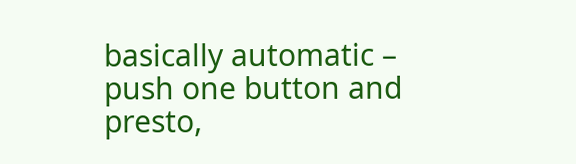basically automatic – push one button and presto,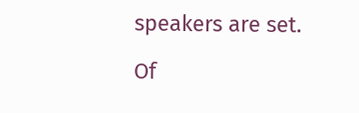speakers are set.

Of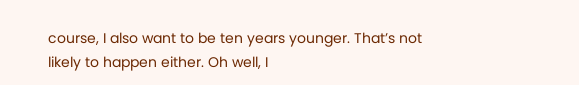course, I also want to be ten years younger. That’s not likely to happen either. Oh well, I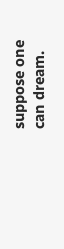suppose one can dream.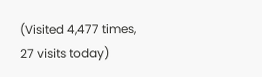(Visited 4,477 times, 27 visits today)